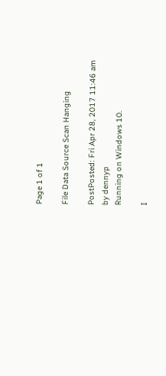Page 1 of 1

File Data Source Scan Hanging

PostPosted: Fri Apr 28, 2017 11:46 am
by dennyp
Running on Windows 10.

I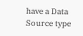have a Data Source type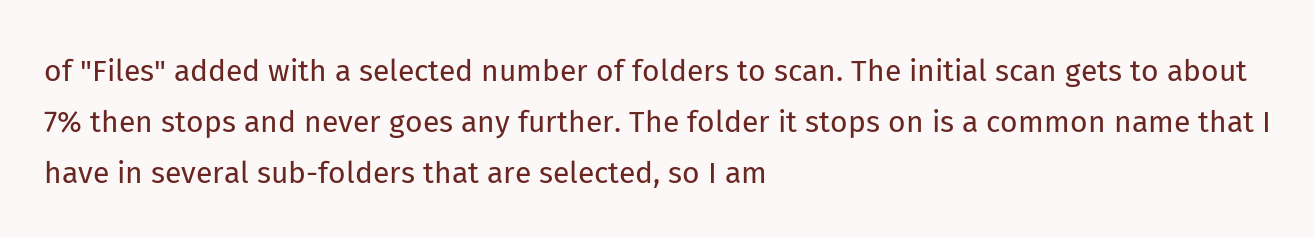of "Files" added with a selected number of folders to scan. The initial scan gets to about 7% then stops and never goes any further. The folder it stops on is a common name that I have in several sub-folders that are selected, so I am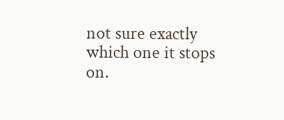not sure exactly which one it stops on.